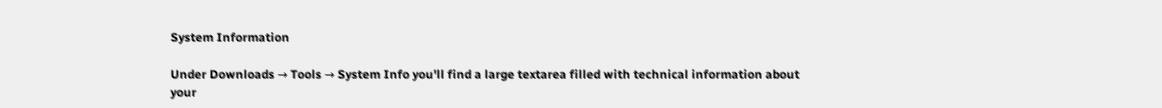System Information

Under Downloads → Tools → System Info you'll find a large textarea filled with technical information about your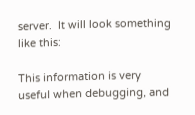server.  It will look something like this:

This information is very useful when debugging, and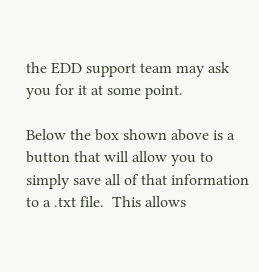the EDD support team may ask you for it at some point.

Below the box shown above is a button that will allow you to simply save all of that information to a .txt file.  This allows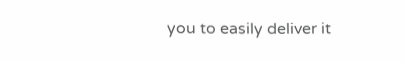you to easily deliver it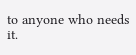to anyone who needs it.